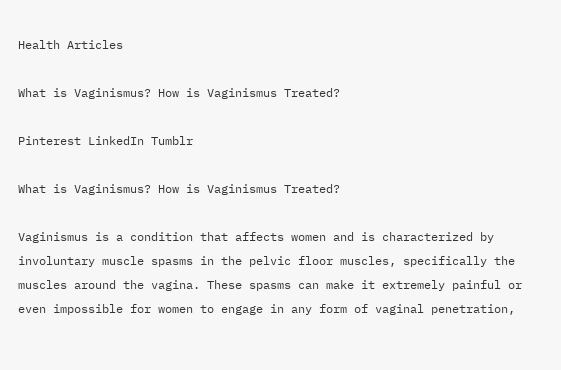Health Articles

What is Vaginismus? How is Vaginismus Treated?

Pinterest LinkedIn Tumblr

What is Vaginismus? How is Vaginismus Treated?

Vaginismus is a condition that affects women and is characterized by involuntary muscle spasms in the pelvic floor muscles, specifically the muscles around the vagina. These spasms can make it extremely painful or even impossible for women to engage in any form of vaginal penetration,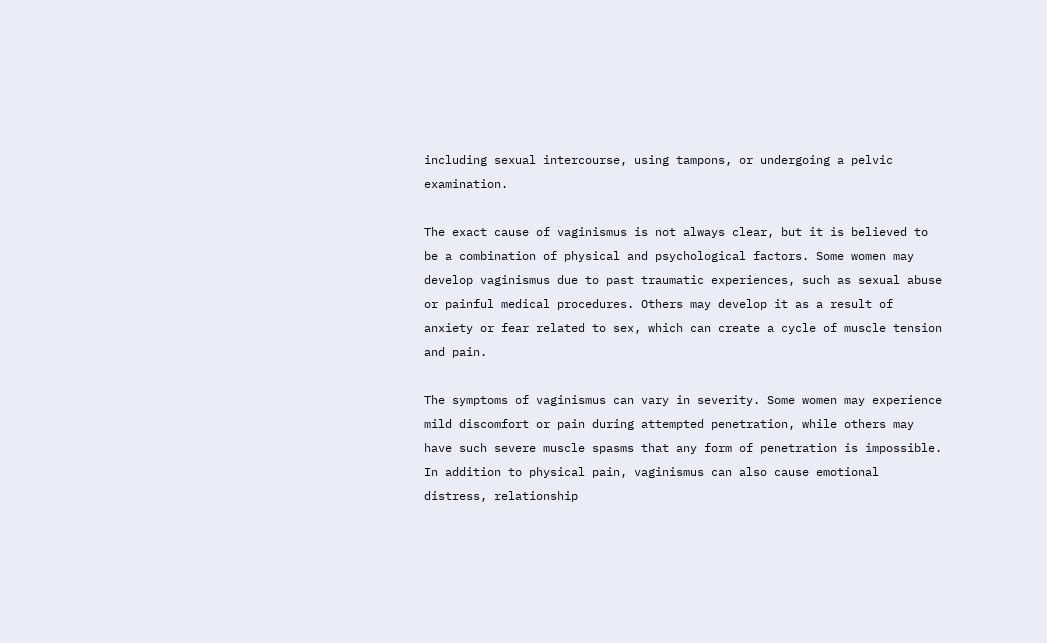including sexual intercourse, using tampons, or undergoing a pelvic examination.

The exact cause of vaginismus is not always clear, but it is believed to be a combination of physical and psychological factors. Some women may develop vaginismus due to past traumatic experiences, such as sexual abuse or painful medical procedures. Others may develop it as a result of anxiety or fear related to sex, which can create a cycle of muscle tension and pain.

The symptoms of vaginismus can vary in severity. Some women may experience mild discomfort or pain during attempted penetration, while others may have such severe muscle spasms that any form of penetration is impossible. In addition to physical pain, vaginismus can also cause emotional distress, relationship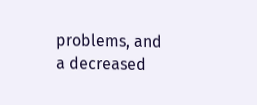problems, and a decreased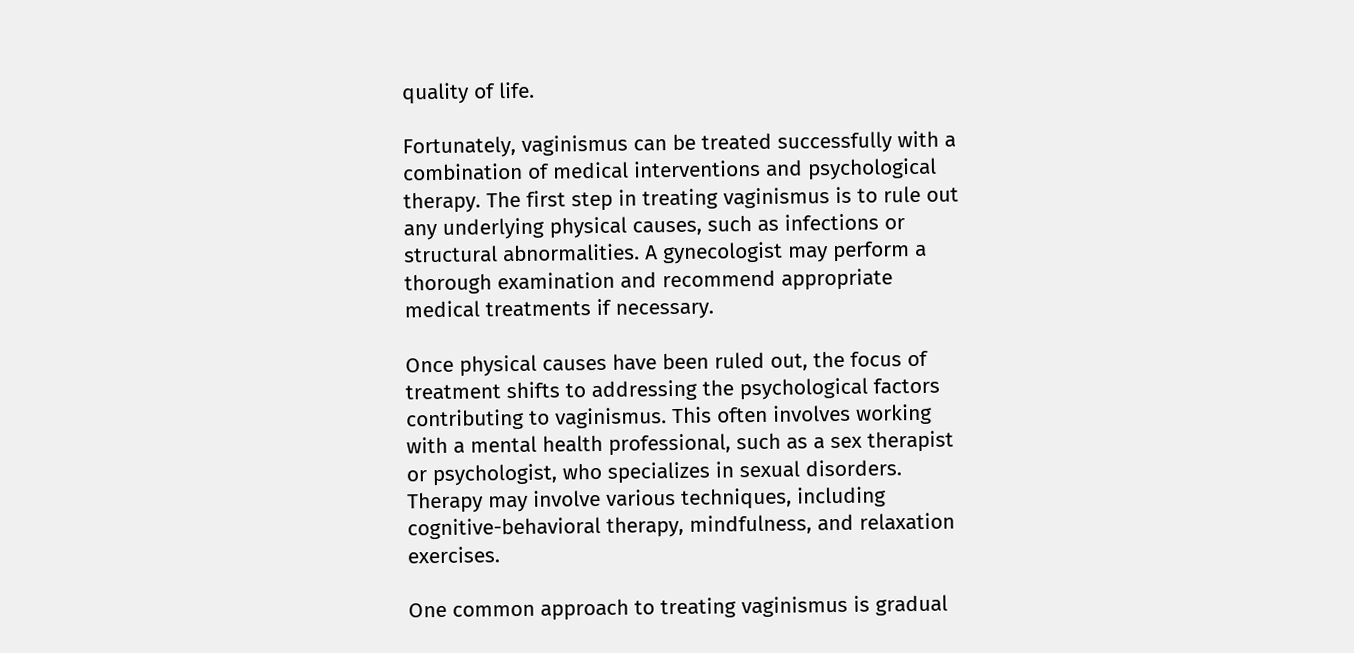quality of life.

Fortunately, vaginismus can be treated successfully with a combination of medical interventions and psychological therapy. The first step in treating vaginismus is to rule out any underlying physical causes, such as infections or structural abnormalities. A gynecologist may perform a thorough examination and recommend appropriate medical treatments if necessary.

Once physical causes have been ruled out, the focus of treatment shifts to addressing the psychological factors contributing to vaginismus. This often involves working with a mental health professional, such as a sex therapist or psychologist, who specializes in sexual disorders. Therapy may involve various techniques, including cognitive-behavioral therapy, mindfulness, and relaxation exercises.

One common approach to treating vaginismus is gradual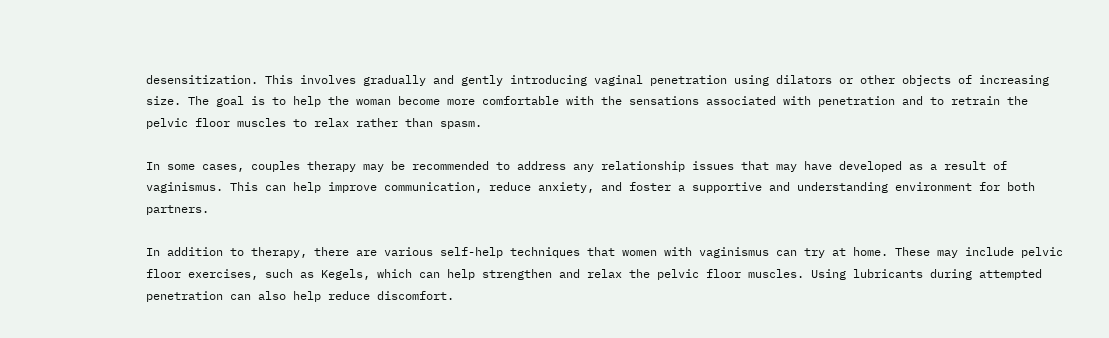desensitization. This involves gradually and gently introducing vaginal penetration using dilators or other objects of increasing size. The goal is to help the woman become more comfortable with the sensations associated with penetration and to retrain the pelvic floor muscles to relax rather than spasm.

In some cases, couples therapy may be recommended to address any relationship issues that may have developed as a result of vaginismus. This can help improve communication, reduce anxiety, and foster a supportive and understanding environment for both partners.

In addition to therapy, there are various self-help techniques that women with vaginismus can try at home. These may include pelvic floor exercises, such as Kegels, which can help strengthen and relax the pelvic floor muscles. Using lubricants during attempted penetration can also help reduce discomfort.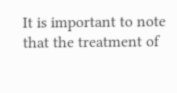It is important to note that the treatment of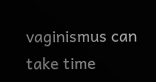vaginismus can take time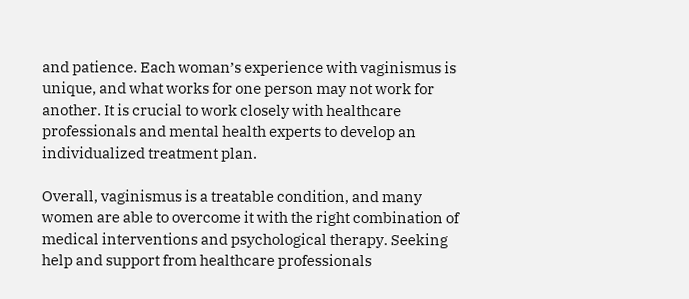and patience. Each woman’s experience with vaginismus is unique, and what works for one person may not work for another. It is crucial to work closely with healthcare professionals and mental health experts to develop an individualized treatment plan.

Overall, vaginismus is a treatable condition, and many women are able to overcome it with the right combination of medical interventions and psychological therapy. Seeking help and support from healthcare professionals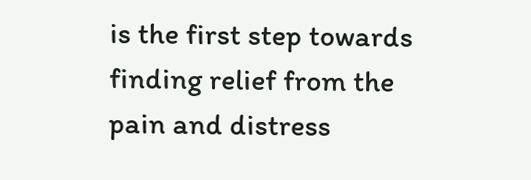is the first step towards finding relief from the pain and distress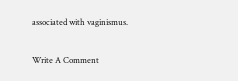associated with vaginismus.

Write A Comment